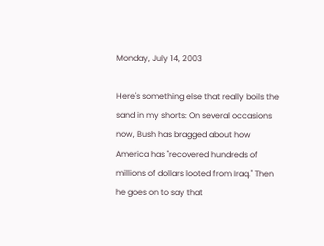Monday, July 14, 2003

Here's something else that really boils the sand in my shorts: On several occasions now, Bush has bragged about how America has "recovered hundreds of millions of dollars looted from Iraq." Then he goes on to say that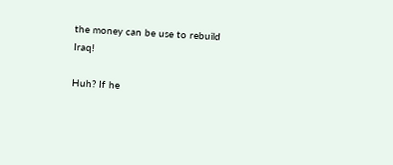the money can be use to rebuild Iraq!

Huh? If he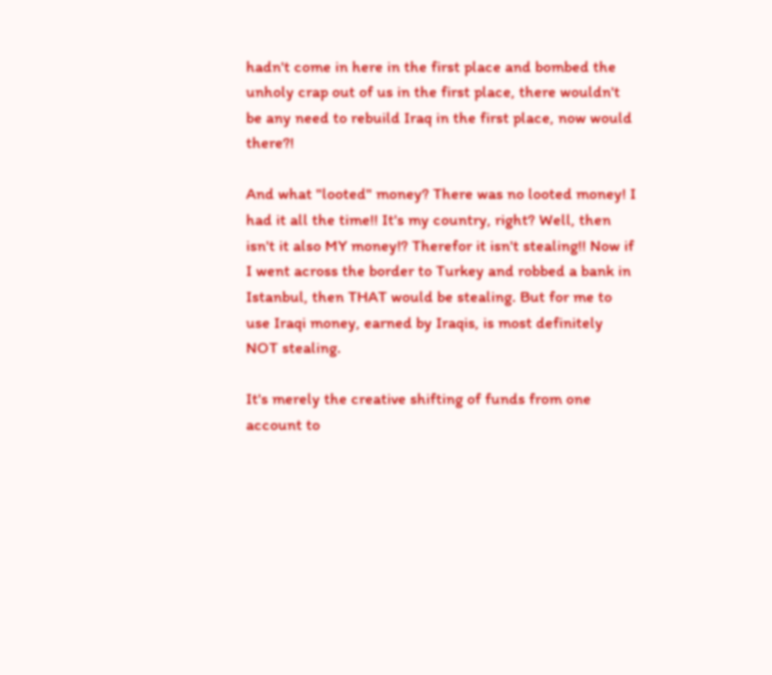hadn't come in here in the first place and bombed the unholy crap out of us in the first place, there wouldn't be any need to rebuild Iraq in the first place, now would there?!

And what "looted" money? There was no looted money! I had it all the time!! It's my country, right? Well, then isn't it also MY money!? Therefor it isn't stealing!! Now if I went across the border to Turkey and robbed a bank in Istanbul, then THAT would be stealing. But for me to use Iraqi money, earned by Iraqis, is most definitely NOT stealing.

It's merely the creative shifting of funds from one account to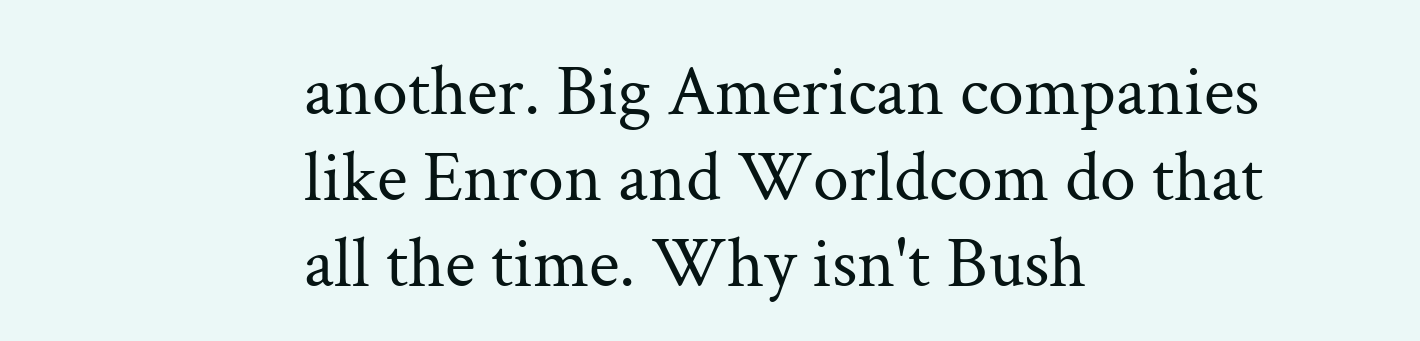another. Big American companies like Enron and Worldcom do that all the time. Why isn't Bush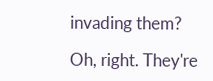invading them?

Oh, right. They're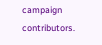campaign contributors.